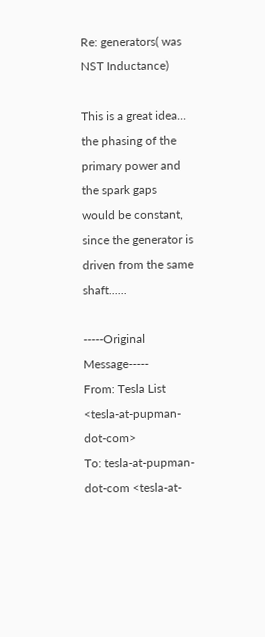Re: generators( was NST Inductance)

This is a great idea... the phasing of the primary power and the spark gaps
would be constant, since the generator is driven from the same shaft......

-----Original Message-----
From: Tesla List <tesla-at-pupman-dot-com>
To: tesla-at-pupman-dot-com <tesla-at-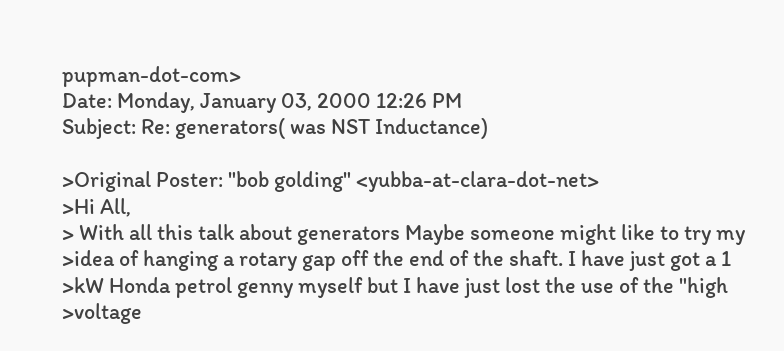pupman-dot-com>
Date: Monday, January 03, 2000 12:26 PM
Subject: Re: generators( was NST Inductance)

>Original Poster: "bob golding" <yubba-at-clara-dot-net>
>Hi All,
> With all this talk about generators Maybe someone might like to try my
>idea of hanging a rotary gap off the end of the shaft. I have just got a 1
>kW Honda petrol genny myself but I have just lost the use of the "high
>voltage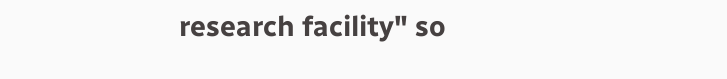research facility" so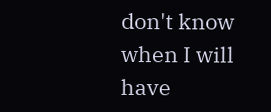don't know when I will have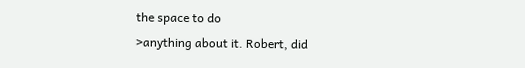the space to do
>anything about it. Robert, did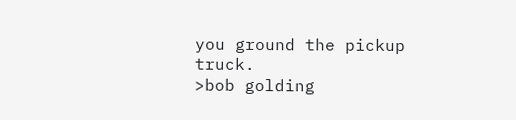you ground the pickup truck.
>bob golding